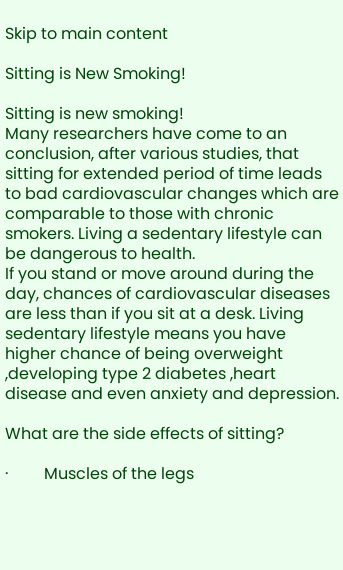Skip to main content

Sitting is New Smoking!

Sitting is new smoking!
Many researchers have come to an conclusion, after various studies, that sitting for extended period of time leads to bad cardiovascular changes which are comparable to those with chronic smokers. Living a sedentary lifestyle can be dangerous to health.
If you stand or move around during the day, chances of cardiovascular diseases are less than if you sit at a desk. Living sedentary lifestyle means you have higher chance of being overweight ,developing type 2 diabetes ,heart disease and even anxiety and depression.

What are the side effects of sitting?

·         Muscles of the legs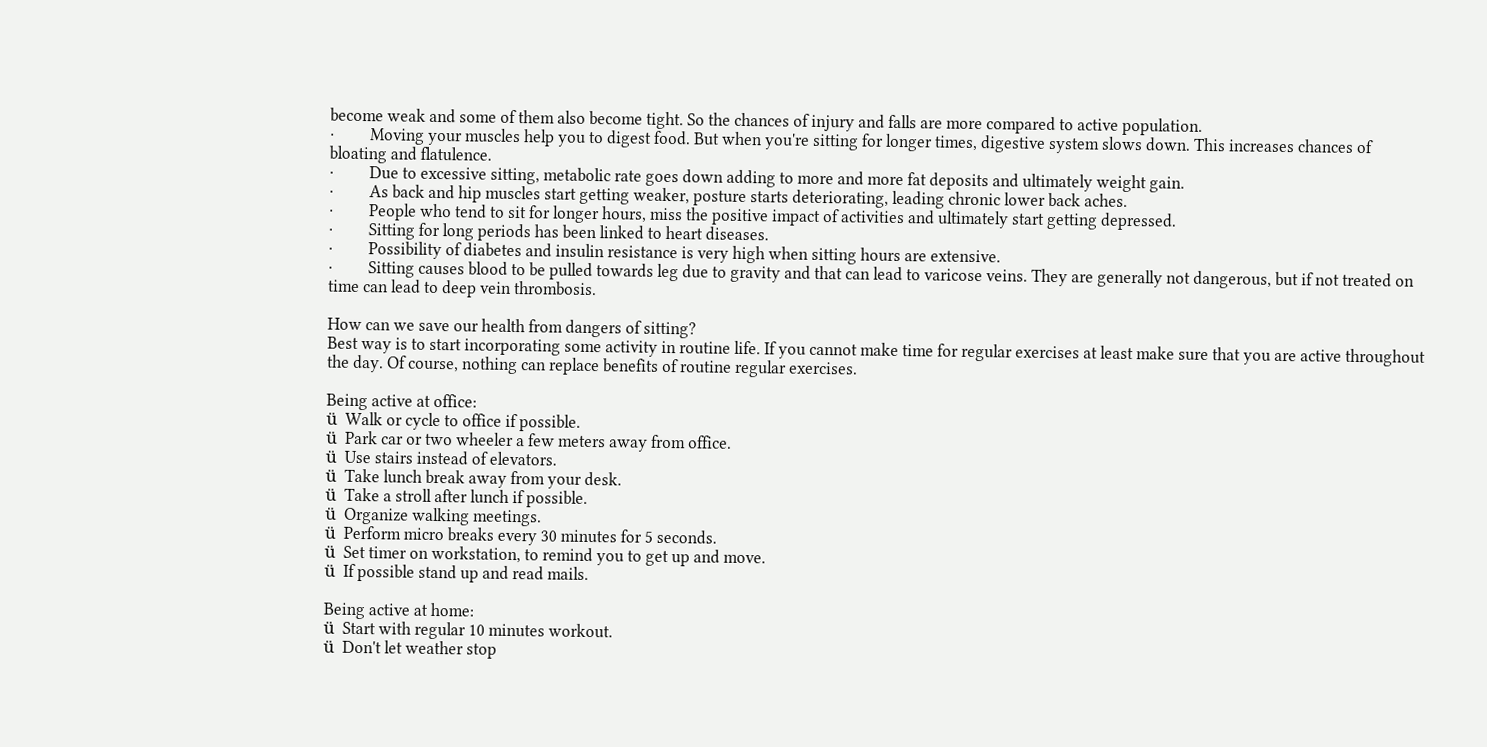become weak and some of them also become tight. So the chances of injury and falls are more compared to active population.
·         Moving your muscles help you to digest food. But when you're sitting for longer times, digestive system slows down. This increases chances of bloating and flatulence.
·         Due to excessive sitting, metabolic rate goes down adding to more and more fat deposits and ultimately weight gain.
·         As back and hip muscles start getting weaker, posture starts deteriorating, leading chronic lower back aches.
·         People who tend to sit for longer hours, miss the positive impact of activities and ultimately start getting depressed.
·         Sitting for long periods has been linked to heart diseases.
·         Possibility of diabetes and insulin resistance is very high when sitting hours are extensive.
·         Sitting causes blood to be pulled towards leg due to gravity and that can lead to varicose veins. They are generally not dangerous, but if not treated on time can lead to deep vein thrombosis.

How can we save our health from dangers of sitting?
Best way is to start incorporating some activity in routine life. If you cannot make time for regular exercises at least make sure that you are active throughout the day. Of course, nothing can replace benefits of routine regular exercises.

Being active at office:
ü  Walk or cycle to office if possible.
ü  Park car or two wheeler a few meters away from office.
ü  Use stairs instead of elevators.
ü  Take lunch break away from your desk.
ü  Take a stroll after lunch if possible.
ü  Organize walking meetings.
ü  Perform micro breaks every 30 minutes for 5 seconds.
ü  Set timer on workstation, to remind you to get up and move.
ü  If possible stand up and read mails.

Being active at home:
ü  Start with regular 10 minutes workout.
ü  Don't let weather stop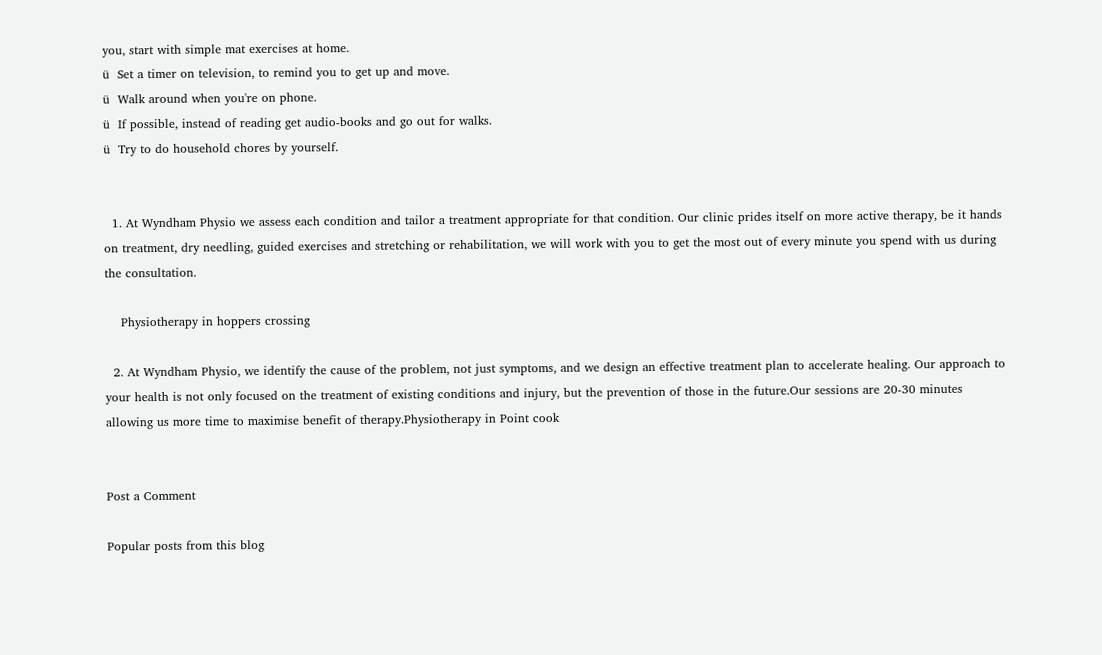you, start with simple mat exercises at home.
ü  Set a timer on television, to remind you to get up and move.
ü  Walk around when you're on phone.
ü  If possible, instead of reading get audio-books and go out for walks.
ü  Try to do household chores by yourself.


  1. At Wyndham Physio we assess each condition and tailor a treatment appropriate for that condition. Our clinic prides itself on more active therapy, be it hands on treatment, dry needling, guided exercises and stretching or rehabilitation, we will work with you to get the most out of every minute you spend with us during the consultation.

    Physiotherapy in hoppers crossing

  2. At Wyndham Physio, we identify the cause of the problem, not just symptoms, and we design an effective treatment plan to accelerate healing. Our approach to your health is not only focused on the treatment of existing conditions and injury, but the prevention of those in the future.Our sessions are 20-30 minutes allowing us more time to maximise benefit of therapy.Physiotherapy in Point cook


Post a Comment

Popular posts from this blog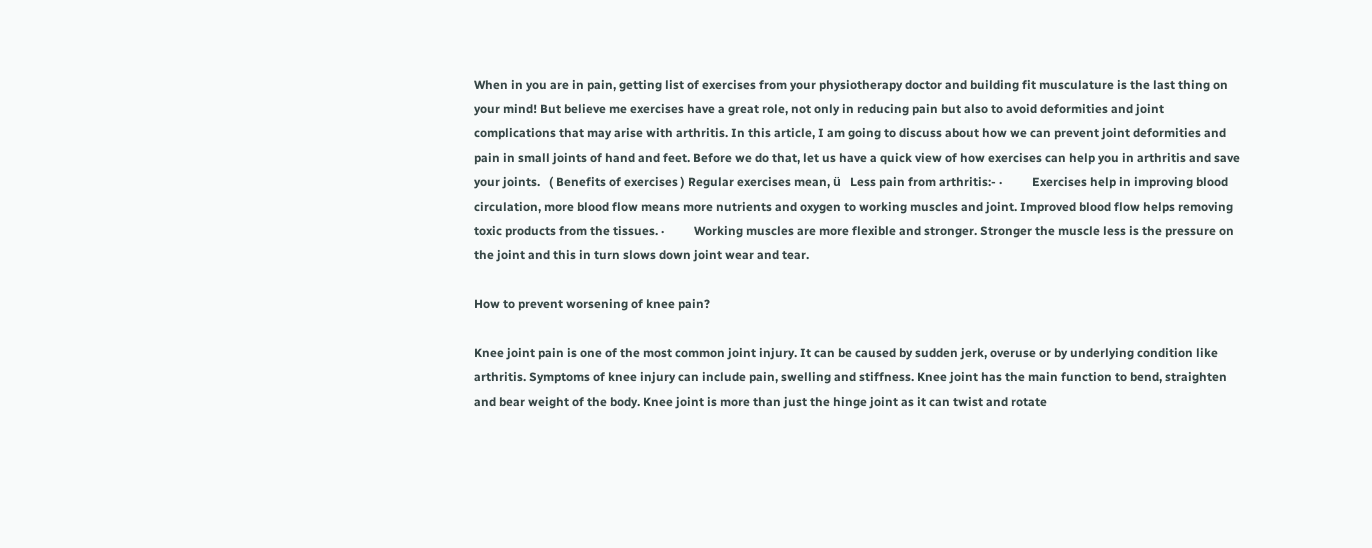When in you are in pain, getting list of exercises from your physiotherapy doctor and building fit musculature is the last thing on your mind! But believe me exercises have a great role, not only in reducing pain but also to avoid deformities and joint complications that may arise with arthritis. In this article, I am going to discuss about how we can prevent joint deformities and pain in small joints of hand and feet. Before we do that, let us have a quick view of how exercises can help you in arthritis and save your joints.   ( Benefits of exercises ) Regular exercises mean, ü   Less pain from arthritis:- ·          Exercises help in improving blood circulation, more blood flow means more nutrients and oxygen to working muscles and joint. Improved blood flow helps removing toxic products from the tissues. ·          Working muscles are more flexible and stronger. Stronger the muscle less is the pressure on the joint and this in turn slows down joint wear and tear.

How to prevent worsening of knee pain?

Knee joint pain is one of the most common joint injury. It can be caused by sudden jerk, overuse or by underlying condition like arthritis. Symptoms of knee injury can include pain, swelling and stiffness. Knee joint has the main function to bend, straighten and bear weight of the body. Knee joint is more than just the hinge joint as it can twist and rotate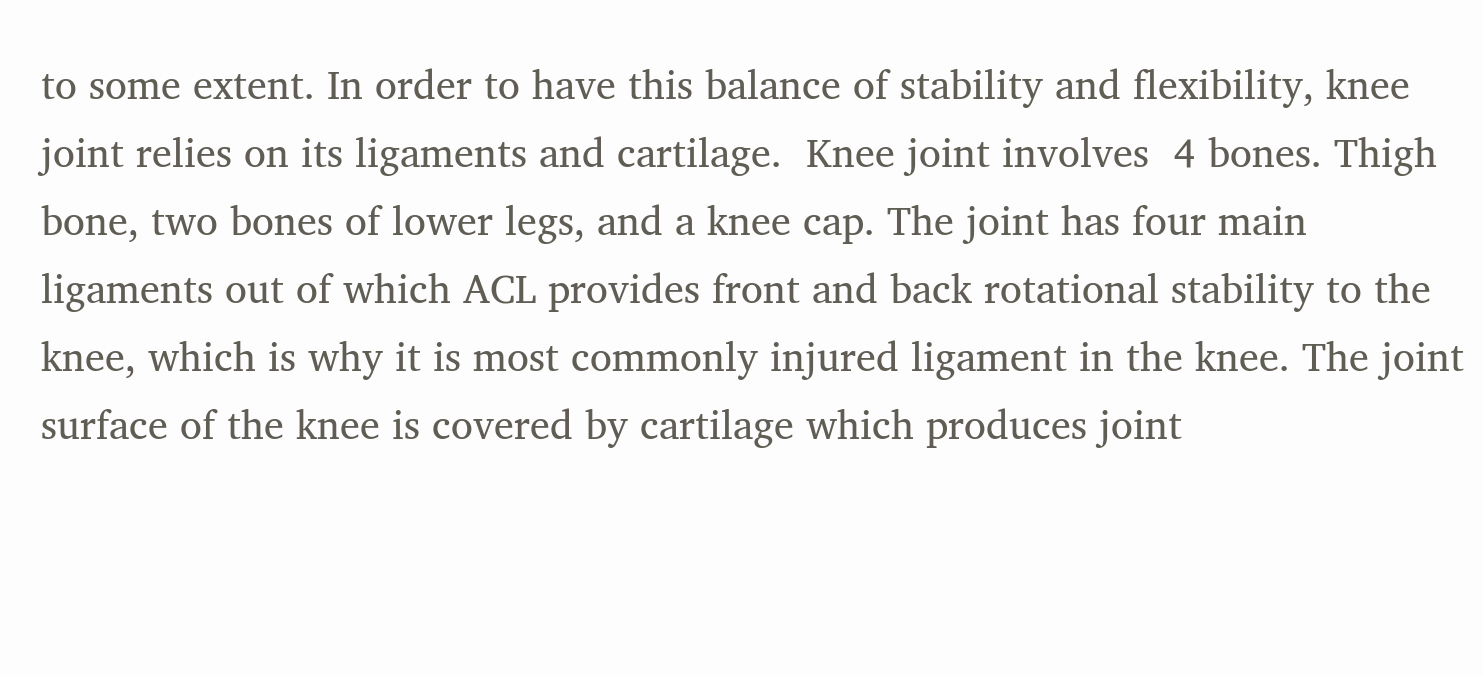to some extent. In order to have this balance of stability and flexibility, knee joint relies on its ligaments and cartilage.  Knee joint involves  4 bones. Thigh bone, two bones of lower legs, and a knee cap. The joint has four main ligaments out of which ACL provides front and back rotational stability to the knee, which is why it is most commonly injured ligament in the knee. The joint surface of the knee is covered by cartilage which produces joint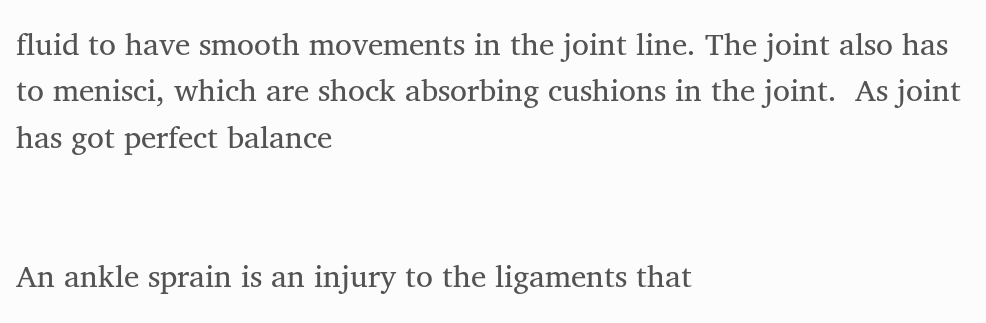fluid to have smooth movements in the joint line. The joint also has to menisci, which are shock absorbing cushions in the joint.  As joint has got perfect balance


An ankle sprain is an injury to the ligaments that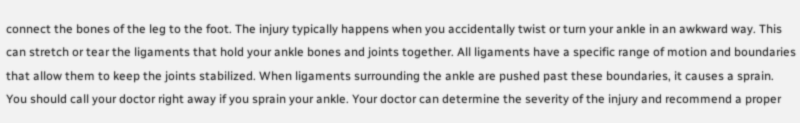connect the bones of the leg to the foot. The injury typically happens when you accidentally twist or turn your ankle in an awkward way. This can stretch or tear the ligaments that hold your ankle bones and joints together. All ligaments have a specific range of motion and boundaries that allow them to keep the joints stabilized. When ligaments surrounding the ankle are pushed past these boundaries, it causes a sprain. You should call your doctor right away if you sprain your ankle. Your doctor can determine the severity of the injury and recommend a proper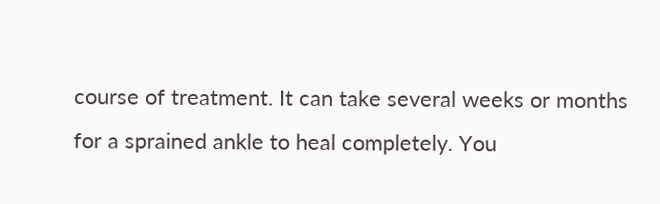course of treatment. It can take several weeks or months for a sprained ankle to heal completely. You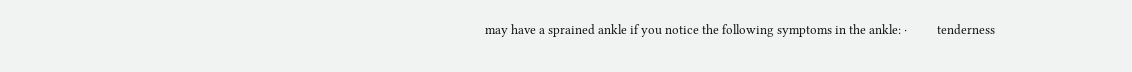may have a sprained ankle if you notice the following symptoms in the ankle: ·          tenderness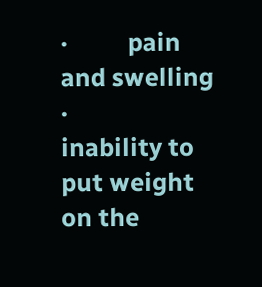·          pain and swelling ·          inability to put weight on the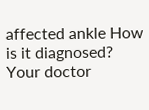affected ankle How is it diagnosed? Your doctor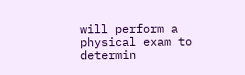will perform a physical exam to determin